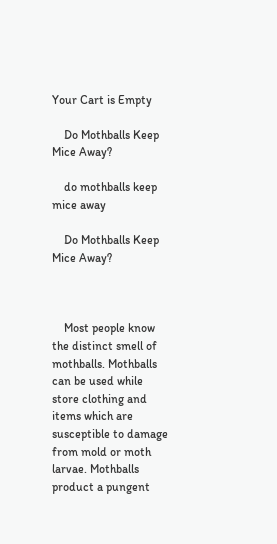Your Cart is Empty

    Do Mothballs Keep Mice Away?

    do mothballs keep mice away

    Do Mothballs Keep Mice Away?



    Most people know the distinct smell of mothballs. Mothballs can be used while store clothing and items which are susceptible to damage from mold or moth larvae. Mothballs product a pungent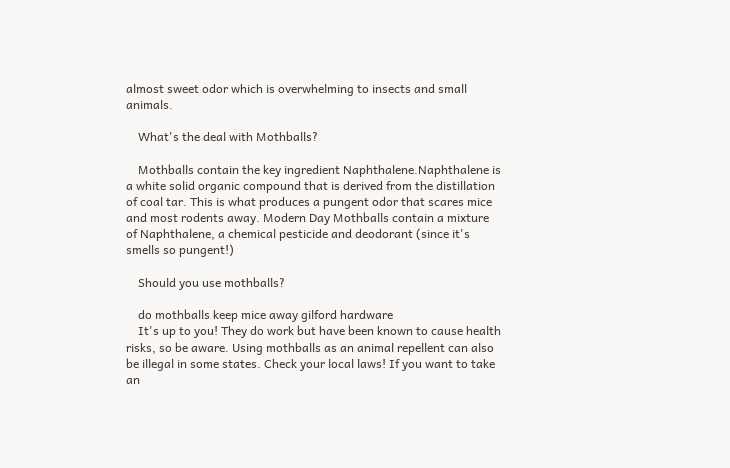almost sweet odor which is overwhelming to insects and small animals.

    What's the deal with Mothballs?

    Mothballs contain the key ingredient Naphthalene.Naphthalene is a white solid organic compound that is derived from the distillation of coal tar. This is what produces a pungent odor that scares mice and most rodents away. Modern Day Mothballs contain a mixture of Naphthalene, a chemical pesticide and deodorant (since it's smells so pungent!)

    Should you use mothballs?

    do mothballs keep mice away gilford hardware
    It's up to you! They do work but have been known to cause health risks, so be aware. Using mothballs as an animal repellent can also be illegal in some states. Check your local laws! If you want to take an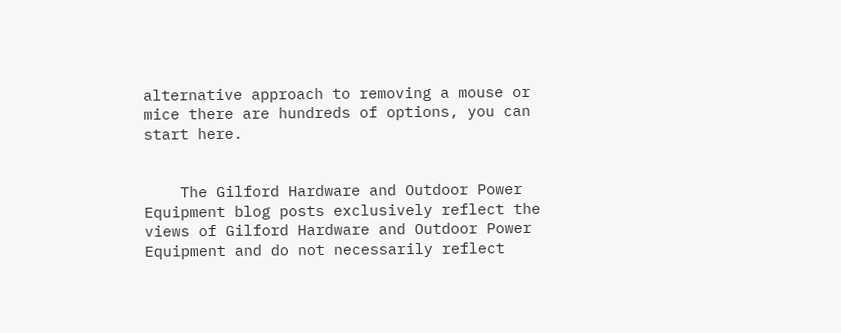alternative approach to removing a mouse or mice there are hundreds of options, you can start here.


    The Gilford Hardware and Outdoor Power Equipment blog posts exclusively reflect the views of Gilford Hardware and Outdoor Power Equipment and do not necessarily reflect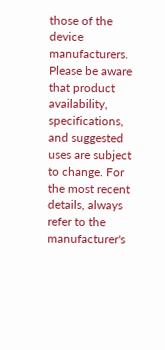those of the device manufacturers. Please be aware that product availability, specifications, and suggested uses are subject to change. For the most recent details, always refer to the manufacturer's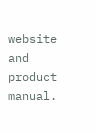website and product manual.